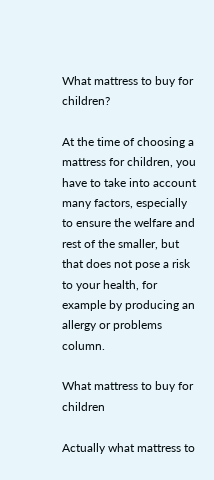What mattress to buy for children?

At the time of choosing a mattress for children, you have to take into account many factors, especially to ensure the welfare and rest of the smaller, but that does not pose a risk to your health, for example by producing an allergy or problems column.

What mattress to buy for children

Actually what mattress to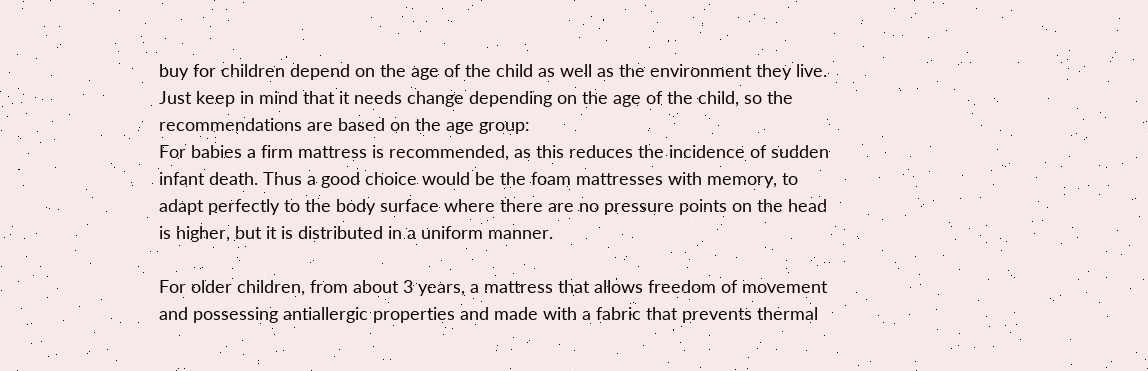buy for children depend on the age of the child as well as the environment they live. Just keep in mind that it needs change depending on the age of the child, so the recommendations are based on the age group:
For babies a firm mattress is recommended, as this reduces the incidence of sudden infant death. Thus a good choice would be the foam mattresses with memory, to adapt perfectly to the body surface where there are no pressure points on the head is higher, but it is distributed in a uniform manner.

For older children, from about 3 years, a mattress that allows freedom of movement and possessing antiallergic properties and made with a fabric that prevents thermal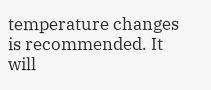temperature changes is recommended. It will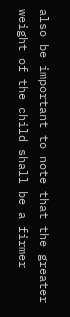also be important to note that the greater weight of the child shall be a firmer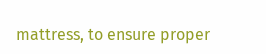mattress, to ensure proper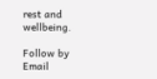rest and wellbeing.

Follow by Email